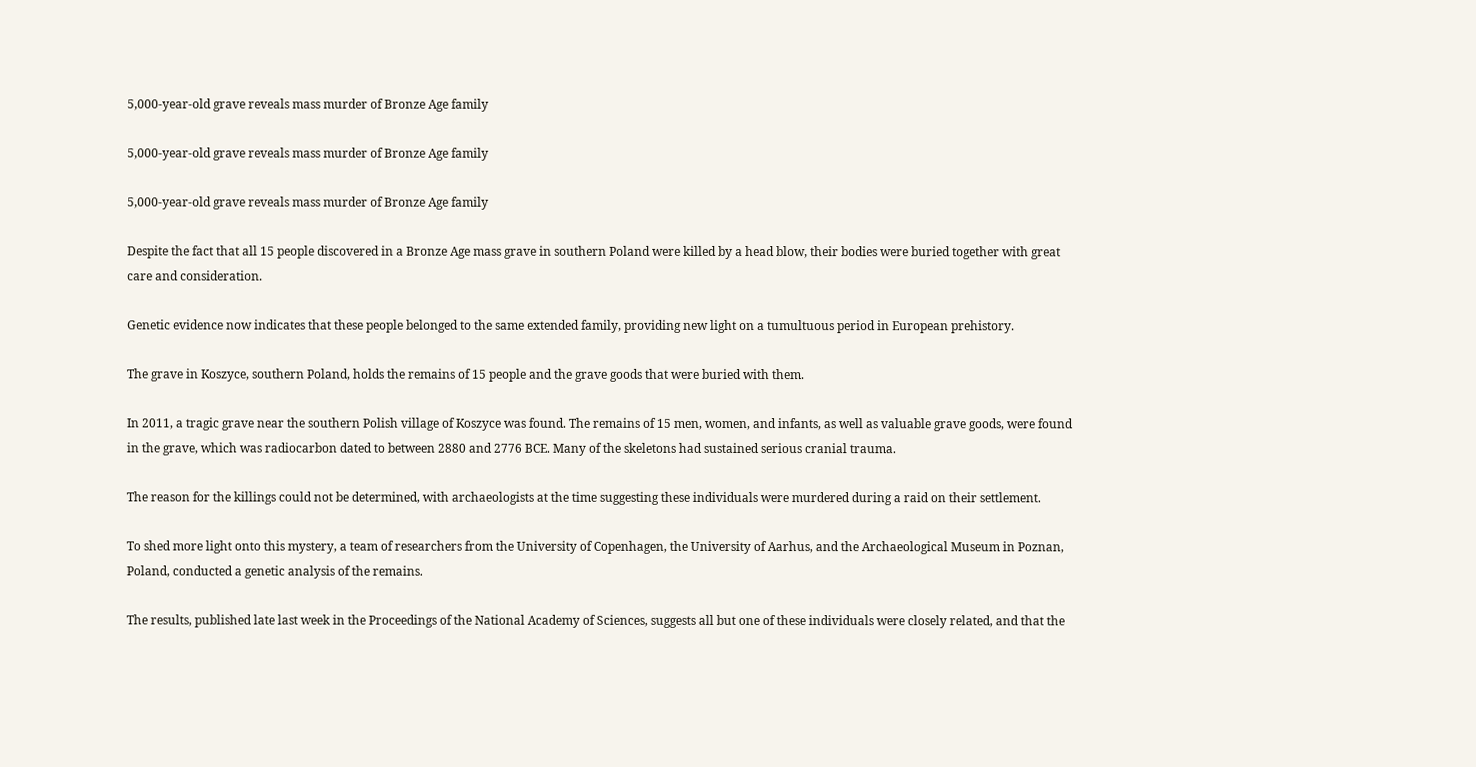5,000-year-old grave reveals mass murder of Bronze Age family

5,000-year-old grave reveals mass murder of Bronze Age family

5,000-year-old grave reveals mass murder of Bronze Age family

Despite the fact that all 15 people discovered in a Bronze Age mass grave in southern Poland were killed by a head blow, their bodies were buried together with great care and consideration.

Genetic evidence now indicates that these people belonged to the same extended family, providing new light on a tumultuous period in European prehistory.

The grave in Koszyce, southern Poland, holds the remains of 15 people and the grave goods that were buried with them.

In 2011, a tragic grave near the southern Polish village of Koszyce was found. The remains of 15 men, women, and infants, as well as valuable grave goods, were found in the grave, which was radiocarbon dated to between 2880 and 2776 BCE. Many of the skeletons had sustained serious cranial trauma.

The reason for the killings could not be determined, with archaeologists at the time suggesting these individuals were murdered during a raid on their settlement.

To shed more light onto this mystery, a team of researchers from the University of Copenhagen, the University of Aarhus, and the Archaeological Museum in Poznan, Poland, conducted a genetic analysis of the remains.

The results, published late last week in the Proceedings of the National Academy of Sciences, suggests all but one of these individuals were closely related, and that the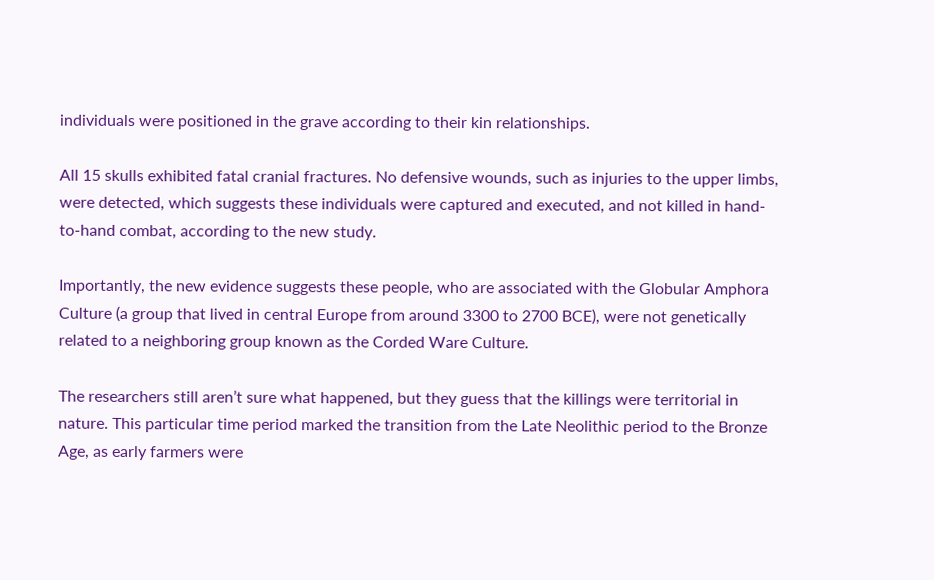individuals were positioned in the grave according to their kin relationships.

All 15 skulls exhibited fatal cranial fractures. No defensive wounds, such as injuries to the upper limbs, were detected, which suggests these individuals were captured and executed, and not killed in hand-to-hand combat, according to the new study.

Importantly, the new evidence suggests these people, who are associated with the Globular Amphora Culture (a group that lived in central Europe from around 3300 to 2700 BCE), were not genetically related to a neighboring group known as the Corded Ware Culture.

The researchers still aren’t sure what happened, but they guess that the killings were territorial in nature. This particular time period marked the transition from the Late Neolithic period to the Bronze Age, as early farmers were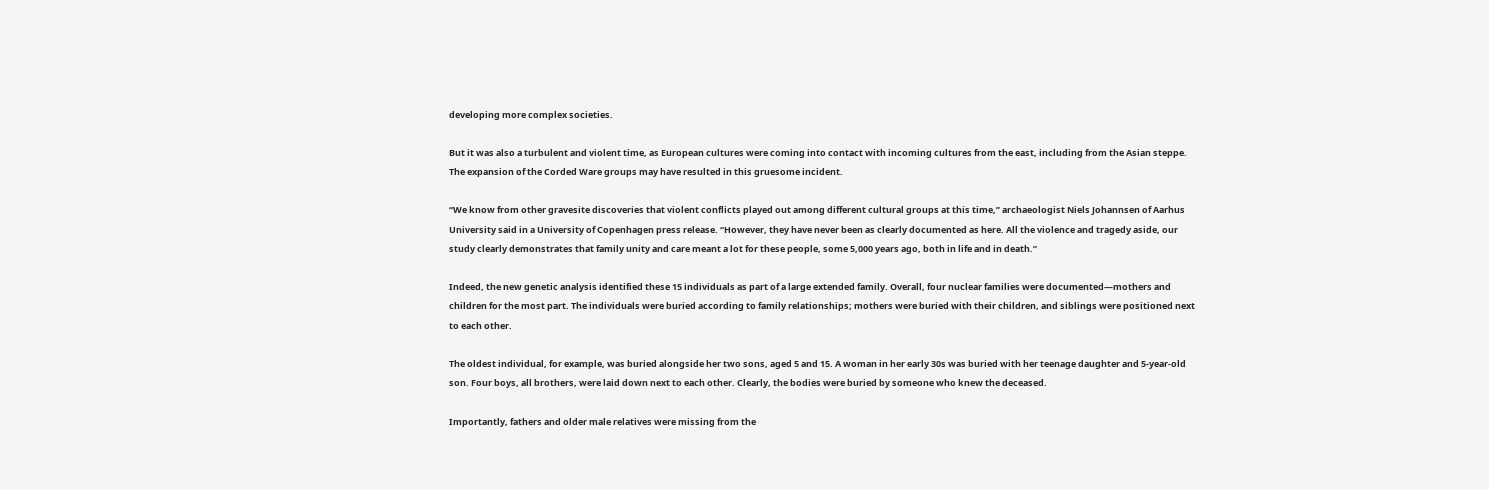developing more complex societies.

But it was also a turbulent and violent time, as European cultures were coming into contact with incoming cultures from the east, including from the Asian steppe. The expansion of the Corded Ware groups may have resulted in this gruesome incident.

“We know from other gravesite discoveries that violent conflicts played out among different cultural groups at this time,” archaeologist Niels Johannsen of Aarhus University said in a University of Copenhagen press release. “However, they have never been as clearly documented as here. All the violence and tragedy aside, our study clearly demonstrates that family unity and care meant a lot for these people, some 5,000 years ago, both in life and in death.”

Indeed, the new genetic analysis identified these 15 individuals as part of a large extended family. Overall, four nuclear families were documented—mothers and children for the most part. The individuals were buried according to family relationships; mothers were buried with their children, and siblings were positioned next to each other.

The oldest individual, for example, was buried alongside her two sons, aged 5 and 15. A woman in her early 30s was buried with her teenage daughter and 5-year-old son. Four boys, all brothers, were laid down next to each other. Clearly, the bodies were buried by someone who knew the deceased.

Importantly, fathers and older male relatives were missing from the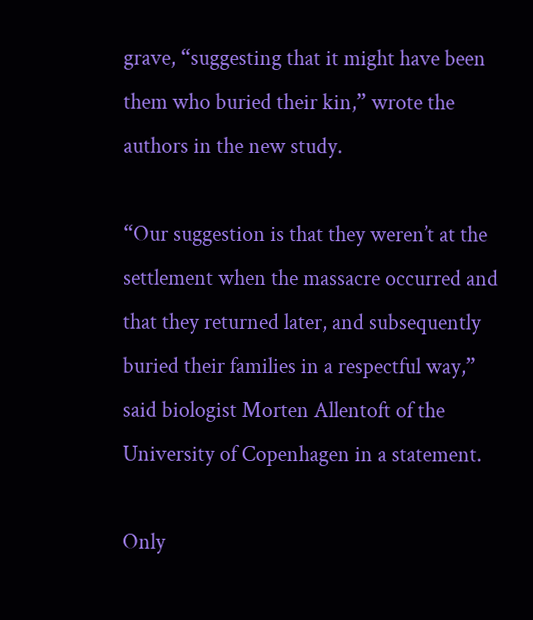grave, “suggesting that it might have been them who buried their kin,” wrote the authors in the new study.

“Our suggestion is that they weren’t at the settlement when the massacre occurred and that they returned later, and subsequently buried their families in a respectful way,” said biologist Morten Allentoft of the University of Copenhagen in a statement.

Only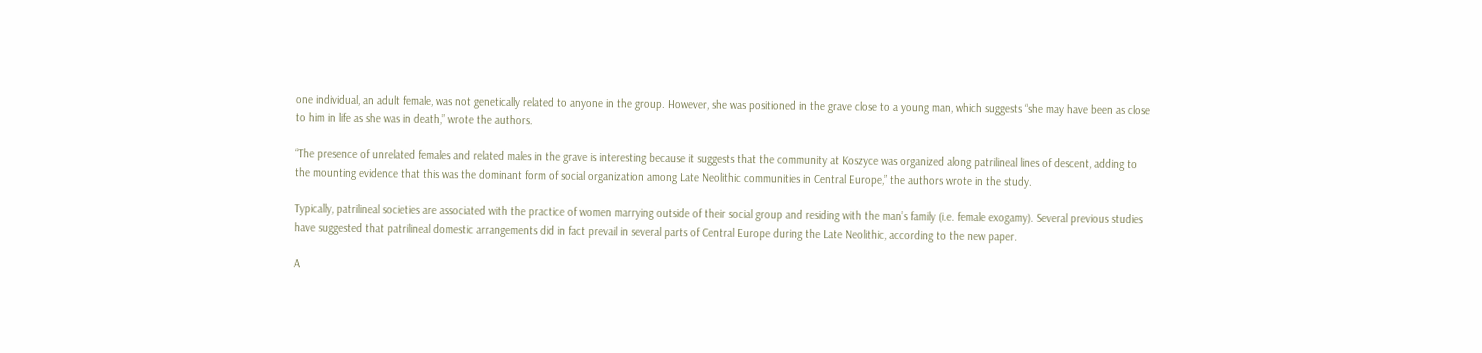one individual, an adult female, was not genetically related to anyone in the group. However, she was positioned in the grave close to a young man, which suggests “she may have been as close to him in life as she was in death,” wrote the authors.

“The presence of unrelated females and related males in the grave is interesting because it suggests that the community at Koszyce was organized along patrilineal lines of descent, adding to the mounting evidence that this was the dominant form of social organization among Late Neolithic communities in Central Europe,” the authors wrote in the study.

Typically, patrilineal societies are associated with the practice of women marrying outside of their social group and residing with the man’s family (i.e. female exogamy). Several previous studies have suggested that patrilineal domestic arrangements did in fact prevail in several parts of Central Europe during the Late Neolithic, according to the new paper.

A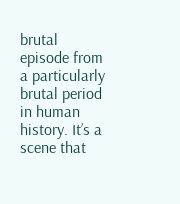brutal episode from a particularly brutal period in human history. It’s a scene that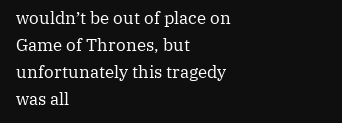wouldn’t be out of place on Game of Thrones, but unfortunately this tragedy was all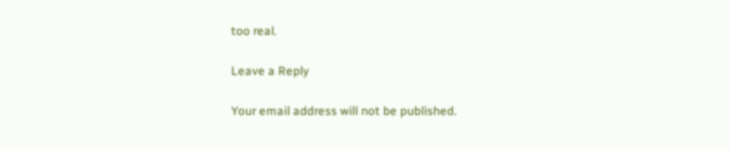too real.

Leave a Reply

Your email address will not be published.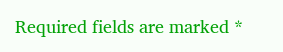Required fields are marked *